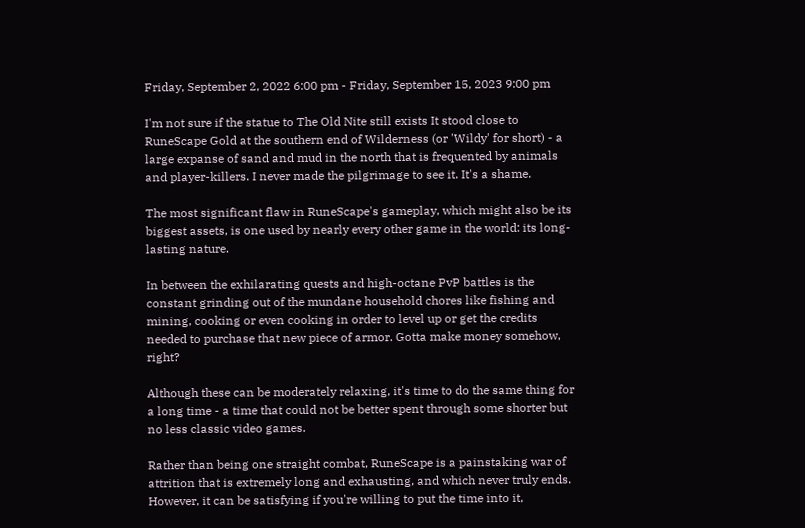Friday, September 2, 2022 6:00 pm - Friday, September 15, 2023 9:00 pm

I'm not sure if the statue to The Old Nite still exists It stood close to RuneScape Gold at the southern end of Wilderness (or 'Wildy' for short) - a large expanse of sand and mud in the north that is frequented by animals and player-killers. I never made the pilgrimage to see it. It's a shame.

The most significant flaw in RuneScape's gameplay, which might also be its biggest assets, is one used by nearly every other game in the world: its long-lasting nature.

In between the exhilarating quests and high-octane PvP battles is the constant grinding out of the mundane household chores like fishing and mining, cooking or even cooking in order to level up or get the credits needed to purchase that new piece of armor. Gotta make money somehow, right?

Although these can be moderately relaxing, it's time to do the same thing for a long time - a time that could not be better spent through some shorter but no less classic video games.

Rather than being one straight combat, RuneScape is a painstaking war of attrition that is extremely long and exhausting, and which never truly ends. However, it can be satisfying if you're willing to put the time into it,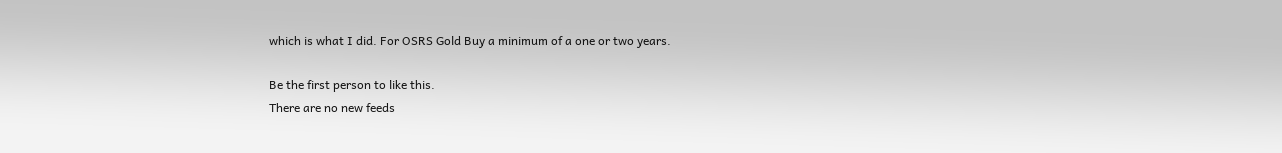which is what I did. For OSRS Gold Buy a minimum of a one or two years.

Be the first person to like this.
There are no new feeds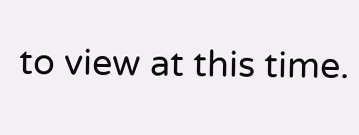to view at this time.